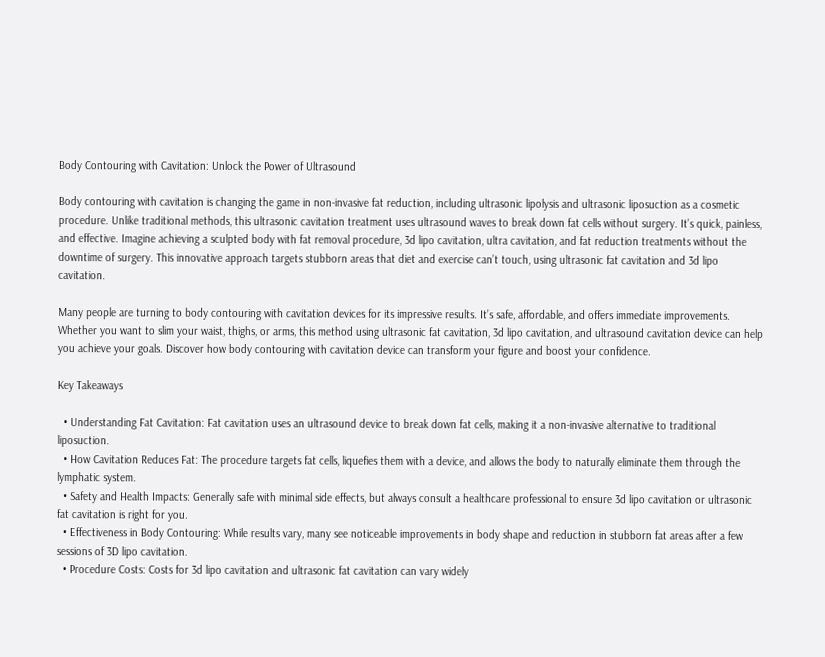Body Contouring with Cavitation: Unlock the Power of Ultrasound

Body contouring with cavitation is changing the game in non-invasive fat reduction, including ultrasonic lipolysis and ultrasonic liposuction as a cosmetic procedure. Unlike traditional methods, this ultrasonic cavitation treatment uses ultrasound waves to break down fat cells without surgery. It’s quick, painless, and effective. Imagine achieving a sculpted body with fat removal procedure, 3d lipo cavitation, ultra cavitation, and fat reduction treatments without the downtime of surgery. This innovative approach targets stubborn areas that diet and exercise can’t touch, using ultrasonic fat cavitation and 3d lipo cavitation.

Many people are turning to body contouring with cavitation devices for its impressive results. It’s safe, affordable, and offers immediate improvements. Whether you want to slim your waist, thighs, or arms, this method using ultrasonic fat cavitation, 3d lipo cavitation, and ultrasound cavitation device can help you achieve your goals. Discover how body contouring with cavitation device can transform your figure and boost your confidence.

Key Takeaways

  • Understanding Fat Cavitation: Fat cavitation uses an ultrasound device to break down fat cells, making it a non-invasive alternative to traditional liposuction.
  • How Cavitation Reduces Fat: The procedure targets fat cells, liquefies them with a device, and allows the body to naturally eliminate them through the lymphatic system.
  • Safety and Health Impacts: Generally safe with minimal side effects, but always consult a healthcare professional to ensure 3d lipo cavitation or ultrasonic fat cavitation is right for you.
  • Effectiveness in Body Contouring: While results vary, many see noticeable improvements in body shape and reduction in stubborn fat areas after a few sessions of 3D lipo cavitation.
  • Procedure Costs: Costs for 3d lipo cavitation and ultrasonic fat cavitation can vary widely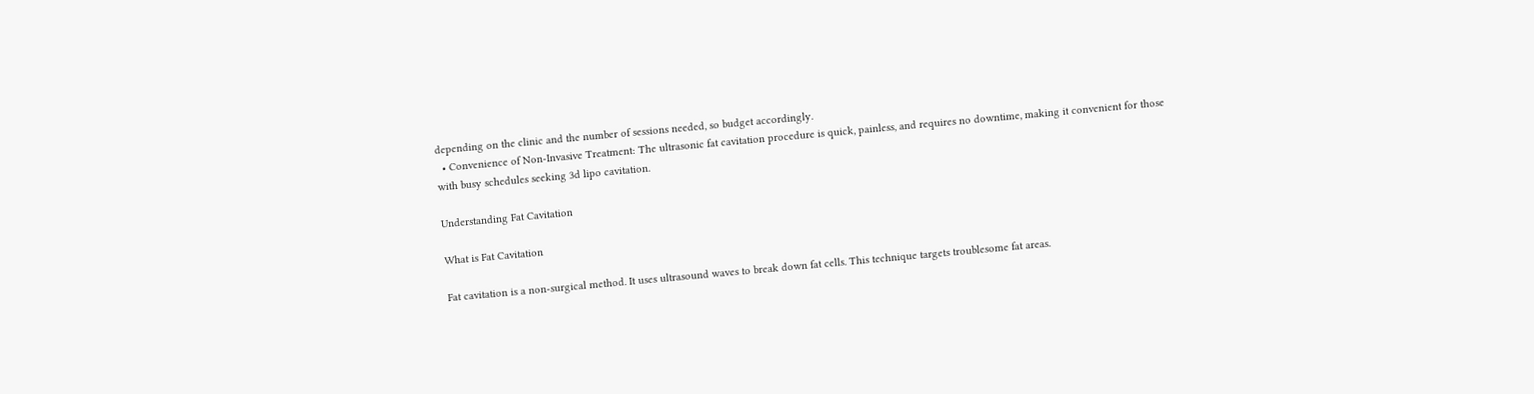depending on the clinic and the number of sessions needed, so budget accordingly.
  • Convenience of Non-Invasive Treatment: The ultrasonic fat cavitation procedure is quick, painless, and requires no downtime, making it convenient for those with busy schedules seeking 3d lipo cavitation.

Understanding Fat Cavitation

What is Fat Cavitation

Fat cavitation is a non-surgical method. It uses ultrasound waves to break down fat cells. This technique targets troublesome fat areas.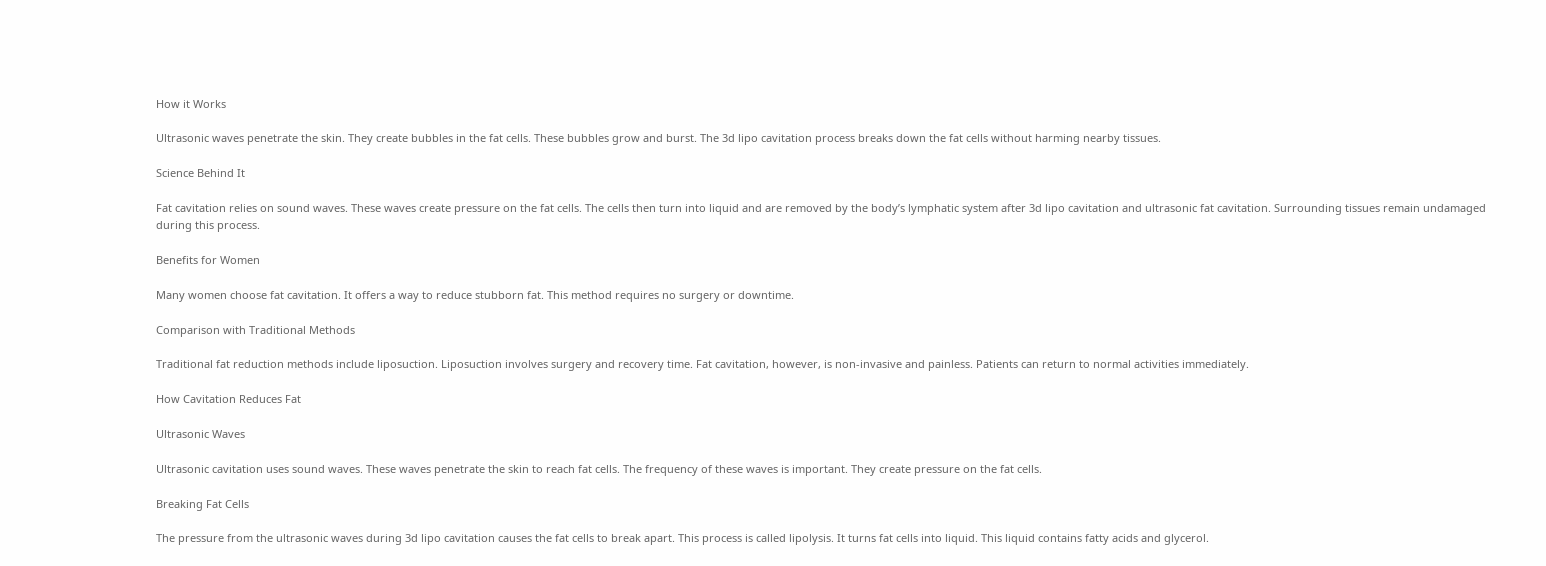How it Works

Ultrasonic waves penetrate the skin. They create bubbles in the fat cells. These bubbles grow and burst. The 3d lipo cavitation process breaks down the fat cells without harming nearby tissues.

Science Behind It

Fat cavitation relies on sound waves. These waves create pressure on the fat cells. The cells then turn into liquid and are removed by the body’s lymphatic system after 3d lipo cavitation and ultrasonic fat cavitation. Surrounding tissues remain undamaged during this process.

Benefits for Women

Many women choose fat cavitation. It offers a way to reduce stubborn fat. This method requires no surgery or downtime.

Comparison with Traditional Methods

Traditional fat reduction methods include liposuction. Liposuction involves surgery and recovery time. Fat cavitation, however, is non-invasive and painless. Patients can return to normal activities immediately.

How Cavitation Reduces Fat

Ultrasonic Waves

Ultrasonic cavitation uses sound waves. These waves penetrate the skin to reach fat cells. The frequency of these waves is important. They create pressure on the fat cells.

Breaking Fat Cells

The pressure from the ultrasonic waves during 3d lipo cavitation causes the fat cells to break apart. This process is called lipolysis. It turns fat cells into liquid. This liquid contains fatty acids and glycerol.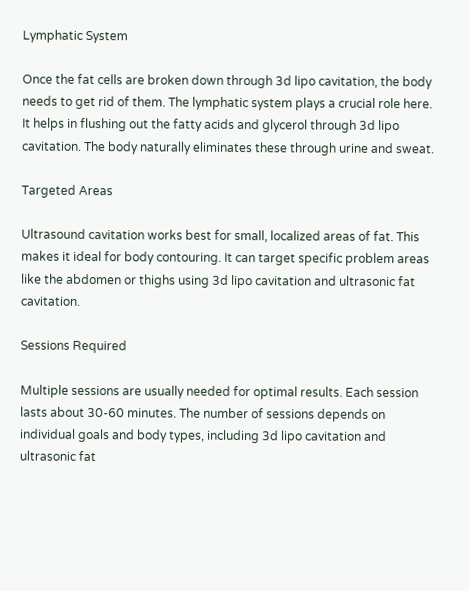Lymphatic System

Once the fat cells are broken down through 3d lipo cavitation, the body needs to get rid of them. The lymphatic system plays a crucial role here. It helps in flushing out the fatty acids and glycerol through 3d lipo cavitation. The body naturally eliminates these through urine and sweat.

Targeted Areas

Ultrasound cavitation works best for small, localized areas of fat. This makes it ideal for body contouring. It can target specific problem areas like the abdomen or thighs using 3d lipo cavitation and ultrasonic fat cavitation.

Sessions Required

Multiple sessions are usually needed for optimal results. Each session lasts about 30-60 minutes. The number of sessions depends on individual goals and body types, including 3d lipo cavitation and ultrasonic fat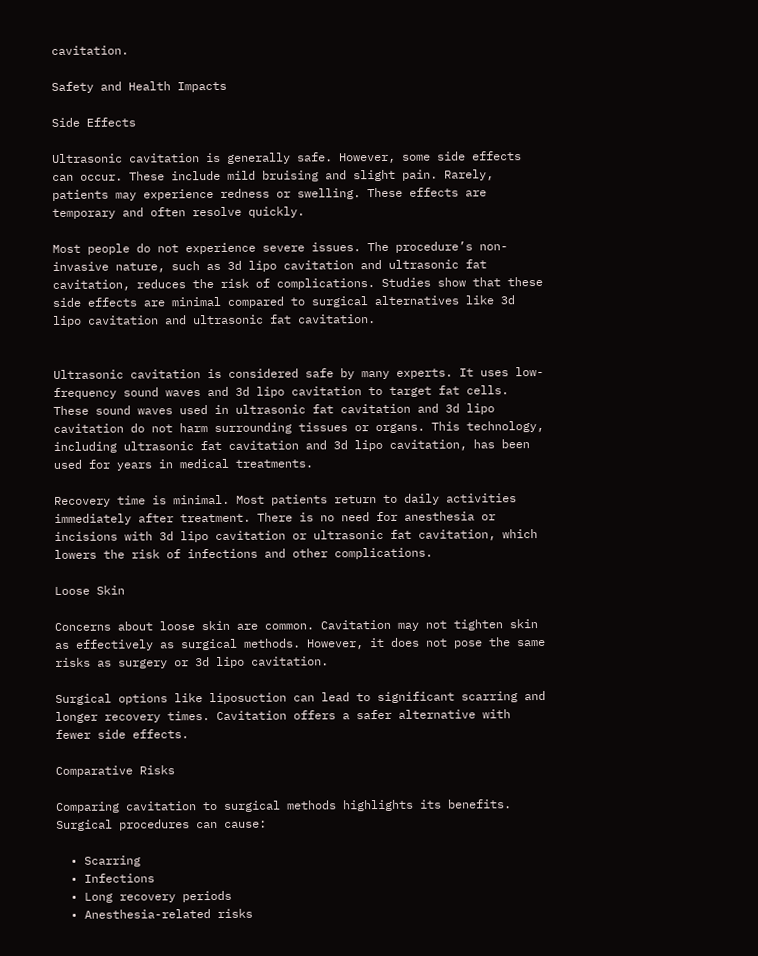cavitation.

Safety and Health Impacts

Side Effects

Ultrasonic cavitation is generally safe. However, some side effects can occur. These include mild bruising and slight pain. Rarely, patients may experience redness or swelling. These effects are temporary and often resolve quickly.

Most people do not experience severe issues. The procedure’s non-invasive nature, such as 3d lipo cavitation and ultrasonic fat cavitation, reduces the risk of complications. Studies show that these side effects are minimal compared to surgical alternatives like 3d lipo cavitation and ultrasonic fat cavitation.


Ultrasonic cavitation is considered safe by many experts. It uses low-frequency sound waves and 3d lipo cavitation to target fat cells. These sound waves used in ultrasonic fat cavitation and 3d lipo cavitation do not harm surrounding tissues or organs. This technology, including ultrasonic fat cavitation and 3d lipo cavitation, has been used for years in medical treatments.

Recovery time is minimal. Most patients return to daily activities immediately after treatment. There is no need for anesthesia or incisions with 3d lipo cavitation or ultrasonic fat cavitation, which lowers the risk of infections and other complications.

Loose Skin

Concerns about loose skin are common. Cavitation may not tighten skin as effectively as surgical methods. However, it does not pose the same risks as surgery or 3d lipo cavitation.

Surgical options like liposuction can lead to significant scarring and longer recovery times. Cavitation offers a safer alternative with fewer side effects.

Comparative Risks

Comparing cavitation to surgical methods highlights its benefits. Surgical procedures can cause:

  • Scarring
  • Infections
  • Long recovery periods
  • Anesthesia-related risks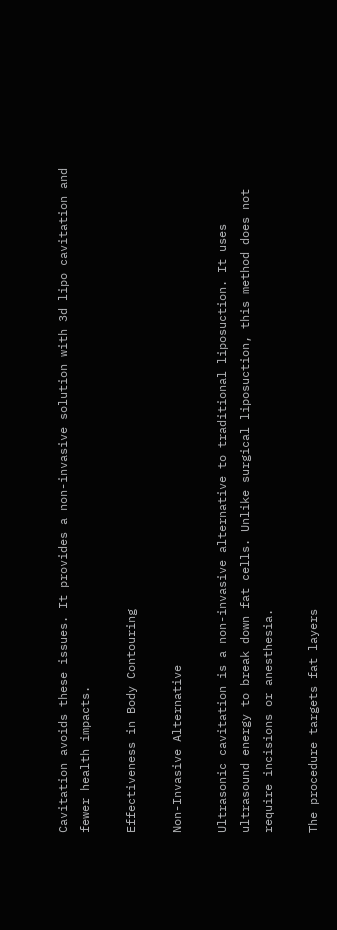Cavitation avoids these issues. It provides a non-invasive solution with 3d lipo cavitation and fewer health impacts.

Effectiveness in Body Contouring

Non-Invasive Alternative

Ultrasonic cavitation is a non-invasive alternative to traditional liposuction. It uses ultrasound energy to break down fat cells. Unlike surgical liposuction, this method does not require incisions or anesthesia.

The procedure targets fat layers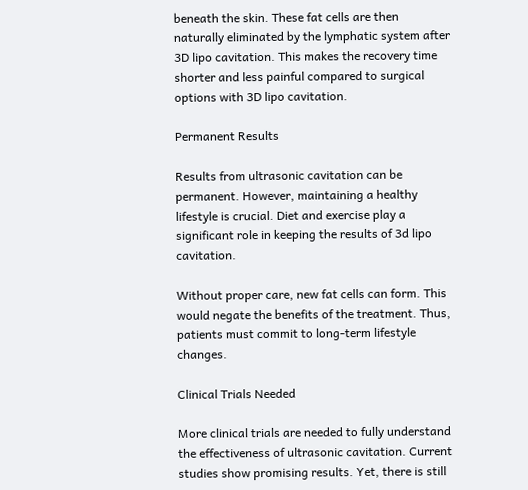beneath the skin. These fat cells are then naturally eliminated by the lymphatic system after 3D lipo cavitation. This makes the recovery time shorter and less painful compared to surgical options with 3D lipo cavitation.

Permanent Results

Results from ultrasonic cavitation can be permanent. However, maintaining a healthy lifestyle is crucial. Diet and exercise play a significant role in keeping the results of 3d lipo cavitation.

Without proper care, new fat cells can form. This would negate the benefits of the treatment. Thus, patients must commit to long-term lifestyle changes.

Clinical Trials Needed

More clinical trials are needed to fully understand the effectiveness of ultrasonic cavitation. Current studies show promising results. Yet, there is still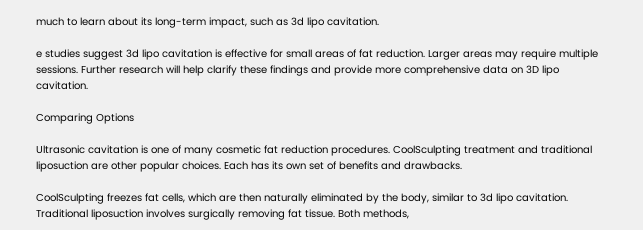much to learn about its long-term impact, such as 3d lipo cavitation.

e studies suggest 3d lipo cavitation is effective for small areas of fat reduction. Larger areas may require multiple sessions. Further research will help clarify these findings and provide more comprehensive data on 3D lipo cavitation.

Comparing Options

Ultrasonic cavitation is one of many cosmetic fat reduction procedures. CoolSculpting treatment and traditional liposuction are other popular choices. Each has its own set of benefits and drawbacks.

CoolSculpting freezes fat cells, which are then naturally eliminated by the body, similar to 3d lipo cavitation. Traditional liposuction involves surgically removing fat tissue. Both methods,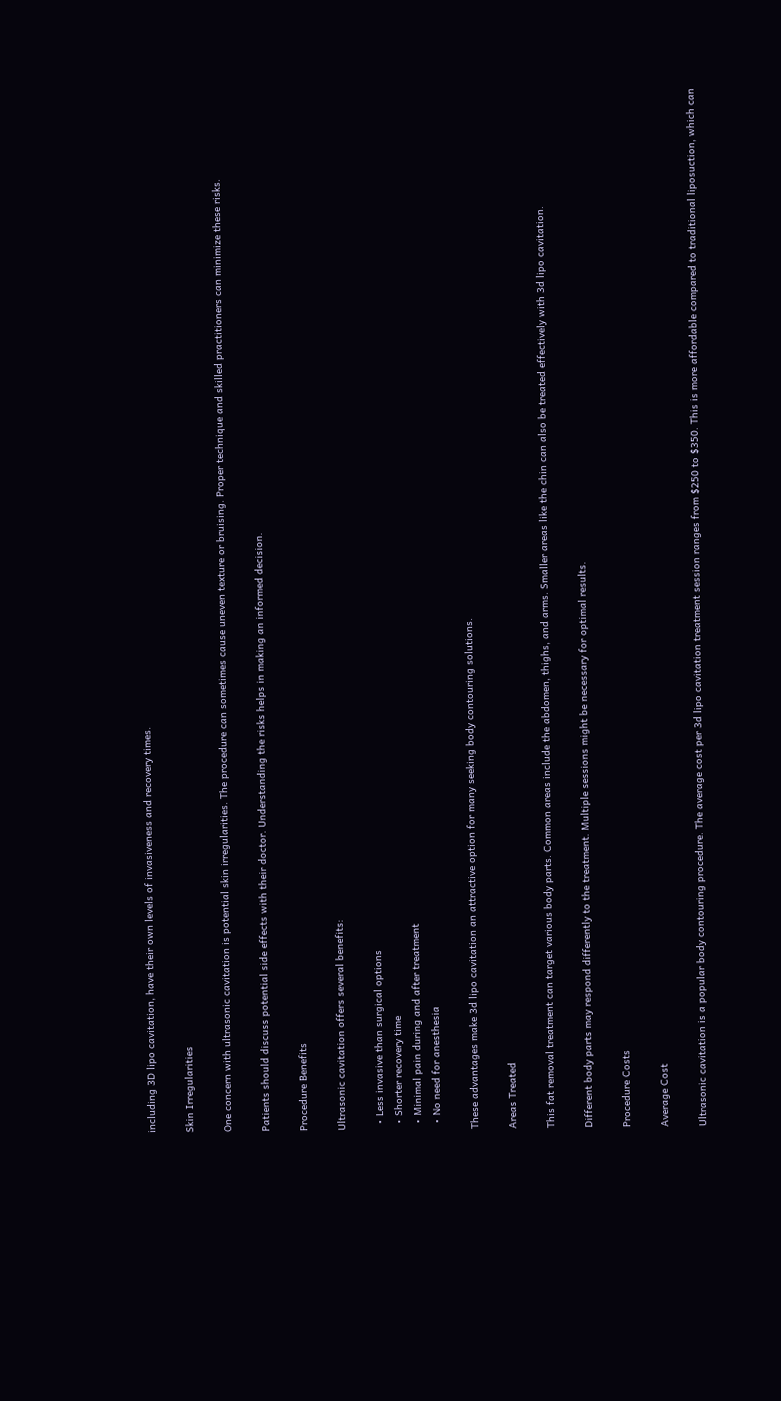including 3D lipo cavitation, have their own levels of invasiveness and recovery times.

Skin Irregularities

One concern with ultrasonic cavitation is potential skin irregularities. The procedure can sometimes cause uneven texture or bruising. Proper technique and skilled practitioners can minimize these risks.

Patients should discuss potential side effects with their doctor. Understanding the risks helps in making an informed decision.

Procedure Benefits

Ultrasonic cavitation offers several benefits:

  • Less invasive than surgical options
  • Shorter recovery time
  • Minimal pain during and after treatment
  • No need for anesthesia

These advantages make 3d lipo cavitation an attractive option for many seeking body contouring solutions.

Areas Treated

This fat removal treatment can target various body parts. Common areas include the abdomen, thighs, and arms. Smaller areas like the chin can also be treated effectively with 3d lipo cavitation.

Different body parts may respond differently to the treatment. Multiple sessions might be necessary for optimal results.

Procedure Costs

Average Cost

Ultrasonic cavitation is a popular body contouring procedure. The average cost per 3d lipo cavitation treatment session ranges from $250 to $350. This is more affordable compared to traditional liposuction, which can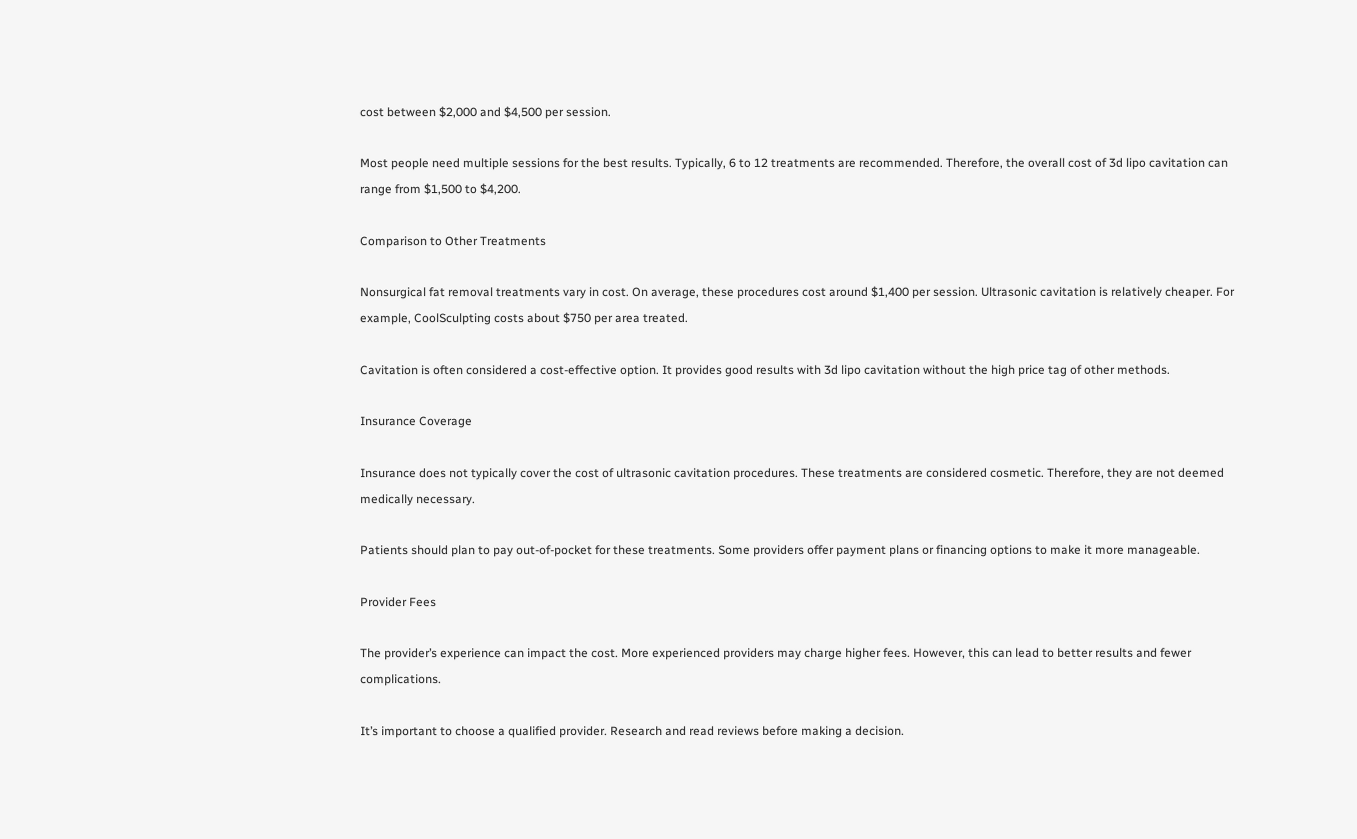cost between $2,000 and $4,500 per session.

Most people need multiple sessions for the best results. Typically, 6 to 12 treatments are recommended. Therefore, the overall cost of 3d lipo cavitation can range from $1,500 to $4,200.

Comparison to Other Treatments

Nonsurgical fat removal treatments vary in cost. On average, these procedures cost around $1,400 per session. Ultrasonic cavitation is relatively cheaper. For example, CoolSculpting costs about $750 per area treated.

Cavitation is often considered a cost-effective option. It provides good results with 3d lipo cavitation without the high price tag of other methods.

Insurance Coverage

Insurance does not typically cover the cost of ultrasonic cavitation procedures. These treatments are considered cosmetic. Therefore, they are not deemed medically necessary.

Patients should plan to pay out-of-pocket for these treatments. Some providers offer payment plans or financing options to make it more manageable.

Provider Fees

The provider’s experience can impact the cost. More experienced providers may charge higher fees. However, this can lead to better results and fewer complications.

It’s important to choose a qualified provider. Research and read reviews before making a decision.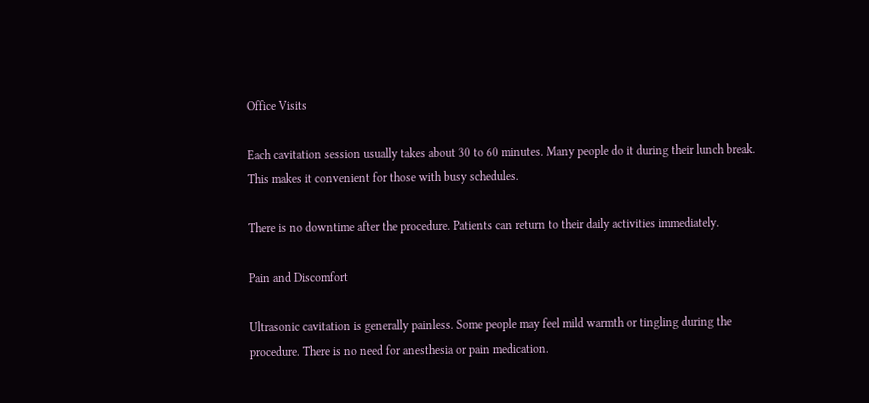Office Visits

Each cavitation session usually takes about 30 to 60 minutes. Many people do it during their lunch break. This makes it convenient for those with busy schedules.

There is no downtime after the procedure. Patients can return to their daily activities immediately.

Pain and Discomfort

Ultrasonic cavitation is generally painless. Some people may feel mild warmth or tingling during the procedure. There is no need for anesthesia or pain medication.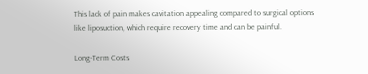This lack of pain makes cavitation appealing compared to surgical options like liposuction, which require recovery time and can be painful.

Long-Term Costs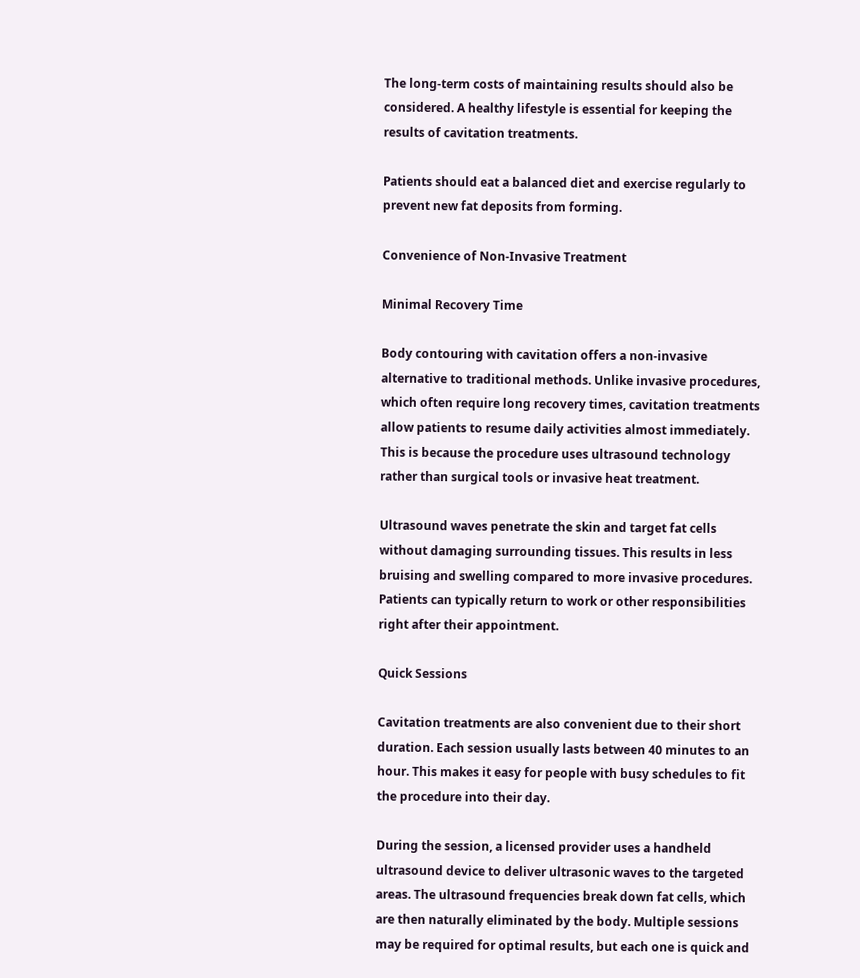The long-term costs of maintaining results should also be considered. A healthy lifestyle is essential for keeping the results of cavitation treatments.

Patients should eat a balanced diet and exercise regularly to prevent new fat deposits from forming.

Convenience of Non-Invasive Treatment

Minimal Recovery Time

Body contouring with cavitation offers a non-invasive alternative to traditional methods. Unlike invasive procedures, which often require long recovery times, cavitation treatments allow patients to resume daily activities almost immediately. This is because the procedure uses ultrasound technology rather than surgical tools or invasive heat treatment.

Ultrasound waves penetrate the skin and target fat cells without damaging surrounding tissues. This results in less bruising and swelling compared to more invasive procedures. Patients can typically return to work or other responsibilities right after their appointment.

Quick Sessions

Cavitation treatments are also convenient due to their short duration. Each session usually lasts between 40 minutes to an hour. This makes it easy for people with busy schedules to fit the procedure into their day.

During the session, a licensed provider uses a handheld ultrasound device to deliver ultrasonic waves to the targeted areas. The ultrasound frequencies break down fat cells, which are then naturally eliminated by the body. Multiple sessions may be required for optimal results, but each one is quick and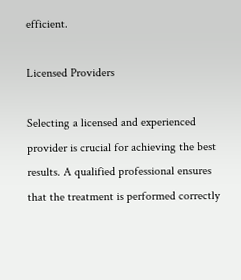efficient.

Licensed Providers

Selecting a licensed and experienced provider is crucial for achieving the best results. A qualified professional ensures that the treatment is performed correctly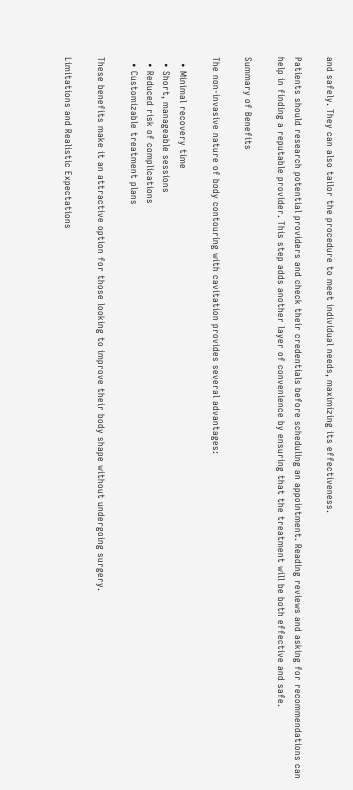and safely. They can also tailor the procedure to meet individual needs, maximizing its effectiveness.

Patients should research potential providers and check their credentials before scheduling an appointment. Reading reviews and asking for recommendations can help in finding a reputable provider. This step adds another layer of convenience by ensuring that the treatment will be both effective and safe.

Summary of Benefits

The non-invasive nature of body contouring with cavitation provides several advantages:

  • Minimal recovery time
  • Short, manageable sessions
  • Reduced risk of complications
  • Customizable treatment plans

These benefits make it an attractive option for those looking to improve their body shape without undergoing surgery.

Limitations and Realistic Expectations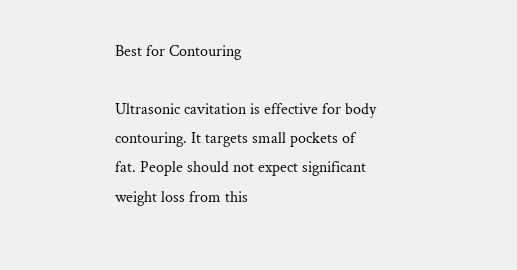Best for Contouring

Ultrasonic cavitation is effective for body contouring. It targets small pockets of fat. People should not expect significant weight loss from this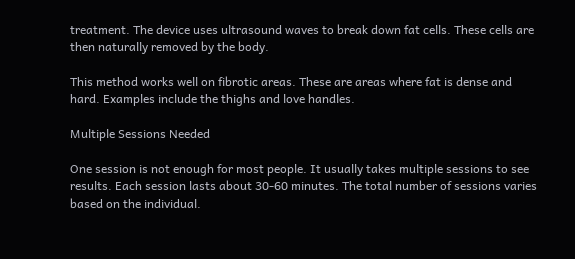treatment. The device uses ultrasound waves to break down fat cells. These cells are then naturally removed by the body.

This method works well on fibrotic areas. These are areas where fat is dense and hard. Examples include the thighs and love handles.

Multiple Sessions Needed

One session is not enough for most people. It usually takes multiple sessions to see results. Each session lasts about 30-60 minutes. The total number of sessions varies based on the individual.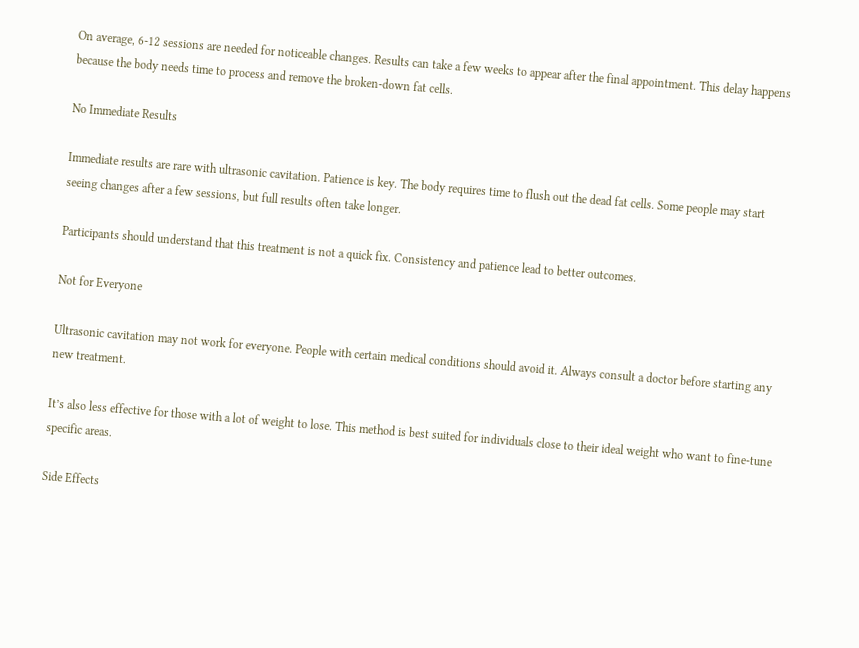On average, 6-12 sessions are needed for noticeable changes. Results can take a few weeks to appear after the final appointment. This delay happens because the body needs time to process and remove the broken-down fat cells.

No Immediate Results

Immediate results are rare with ultrasonic cavitation. Patience is key. The body requires time to flush out the dead fat cells. Some people may start seeing changes after a few sessions, but full results often take longer.

Participants should understand that this treatment is not a quick fix. Consistency and patience lead to better outcomes.

Not for Everyone

Ultrasonic cavitation may not work for everyone. People with certain medical conditions should avoid it. Always consult a doctor before starting any new treatment.

It’s also less effective for those with a lot of weight to lose. This method is best suited for individuals close to their ideal weight who want to fine-tune specific areas.

Side Effects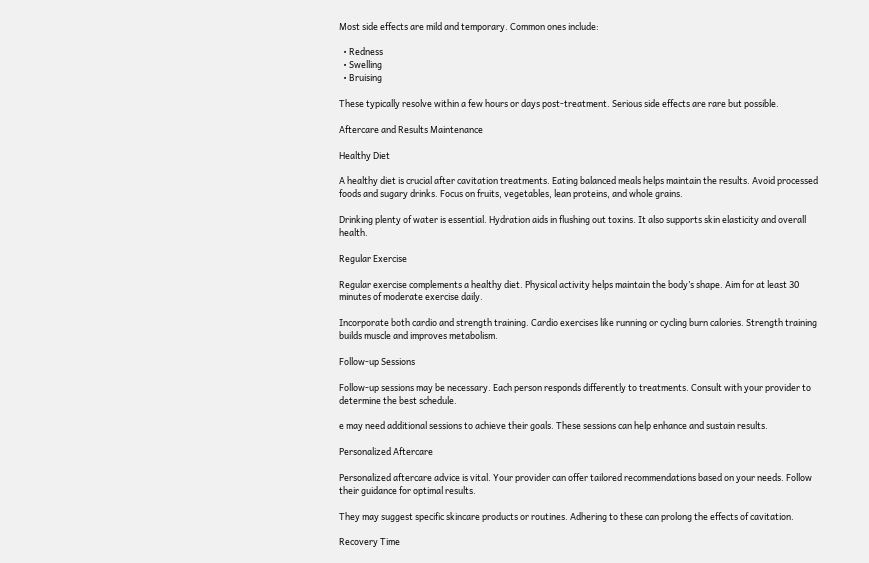Most side effects are mild and temporary. Common ones include:

  • Redness
  • Swelling
  • Bruising

These typically resolve within a few hours or days post-treatment. Serious side effects are rare but possible.

Aftercare and Results Maintenance

Healthy Diet

A healthy diet is crucial after cavitation treatments. Eating balanced meals helps maintain the results. Avoid processed foods and sugary drinks. Focus on fruits, vegetables, lean proteins, and whole grains.

Drinking plenty of water is essential. Hydration aids in flushing out toxins. It also supports skin elasticity and overall health.

Regular Exercise

Regular exercise complements a healthy diet. Physical activity helps maintain the body’s shape. Aim for at least 30 minutes of moderate exercise daily.

Incorporate both cardio and strength training. Cardio exercises like running or cycling burn calories. Strength training builds muscle and improves metabolism.

Follow-up Sessions

Follow-up sessions may be necessary. Each person responds differently to treatments. Consult with your provider to determine the best schedule.

e may need additional sessions to achieve their goals. These sessions can help enhance and sustain results.

Personalized Aftercare

Personalized aftercare advice is vital. Your provider can offer tailored recommendations based on your needs. Follow their guidance for optimal results.

They may suggest specific skincare products or routines. Adhering to these can prolong the effects of cavitation.

Recovery Time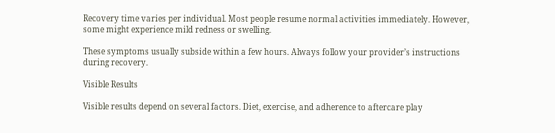Recovery time varies per individual. Most people resume normal activities immediately. However, some might experience mild redness or swelling.

These symptoms usually subside within a few hours. Always follow your provider’s instructions during recovery.

Visible Results

Visible results depend on several factors. Diet, exercise, and adherence to aftercare play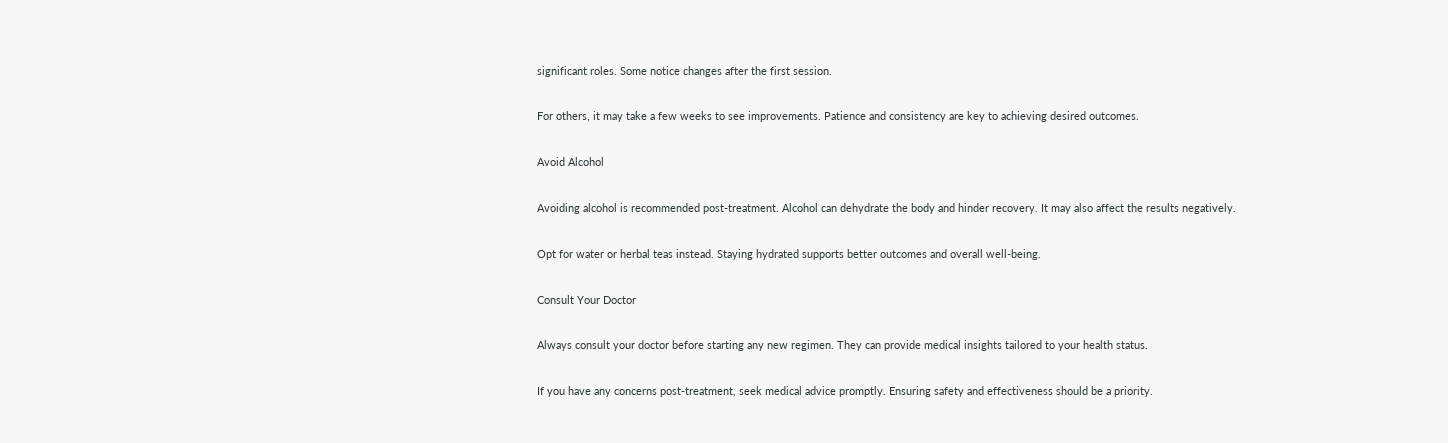significant roles. Some notice changes after the first session.

For others, it may take a few weeks to see improvements. Patience and consistency are key to achieving desired outcomes.

Avoid Alcohol

Avoiding alcohol is recommended post-treatment. Alcohol can dehydrate the body and hinder recovery. It may also affect the results negatively.

Opt for water or herbal teas instead. Staying hydrated supports better outcomes and overall well-being.

Consult Your Doctor

Always consult your doctor before starting any new regimen. They can provide medical insights tailored to your health status.

If you have any concerns post-treatment, seek medical advice promptly. Ensuring safety and effectiveness should be a priority.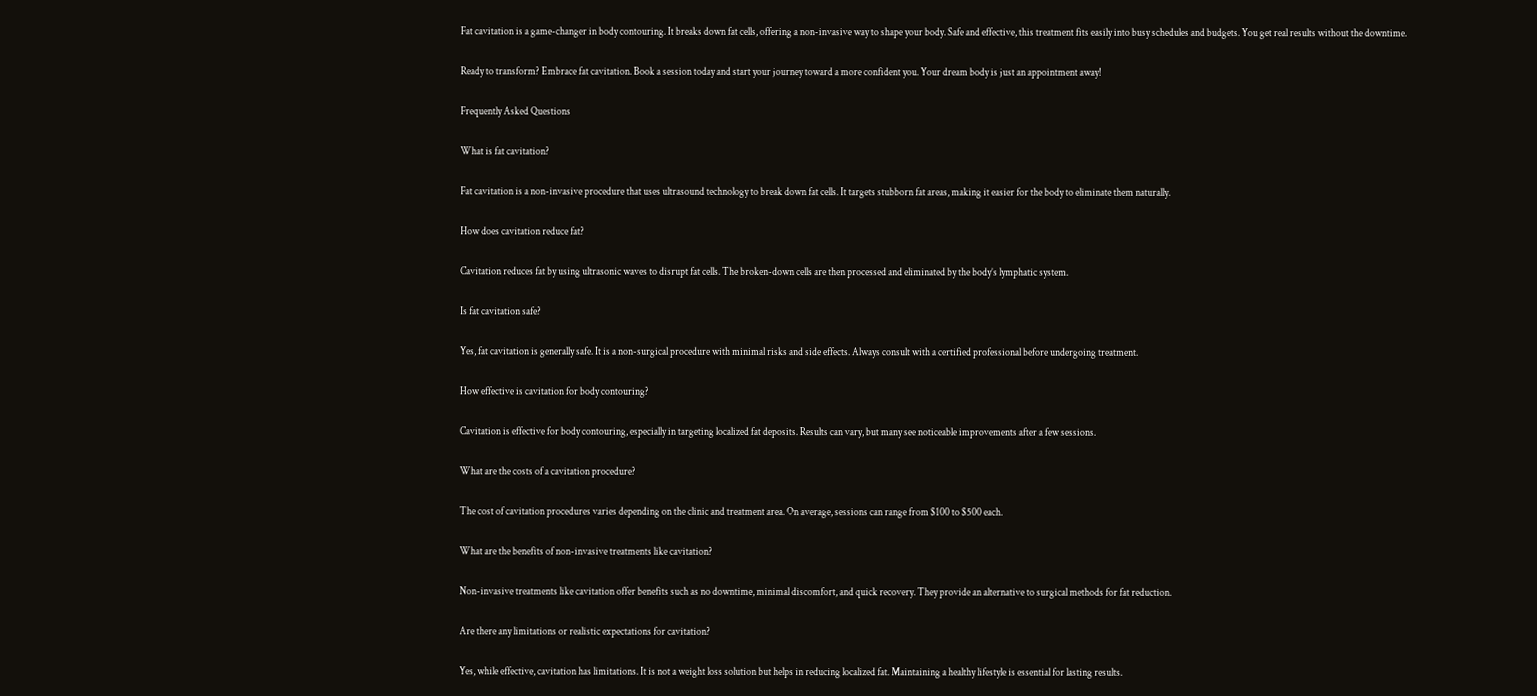Fat cavitation is a game-changer in body contouring. It breaks down fat cells, offering a non-invasive way to shape your body. Safe and effective, this treatment fits easily into busy schedules and budgets. You get real results without the downtime.

Ready to transform? Embrace fat cavitation. Book a session today and start your journey toward a more confident you. Your dream body is just an appointment away!

Frequently Asked Questions

What is fat cavitation?

Fat cavitation is a non-invasive procedure that uses ultrasound technology to break down fat cells. It targets stubborn fat areas, making it easier for the body to eliminate them naturally.

How does cavitation reduce fat?

Cavitation reduces fat by using ultrasonic waves to disrupt fat cells. The broken-down cells are then processed and eliminated by the body’s lymphatic system.

Is fat cavitation safe?

Yes, fat cavitation is generally safe. It is a non-surgical procedure with minimal risks and side effects. Always consult with a certified professional before undergoing treatment.

How effective is cavitation for body contouring?

Cavitation is effective for body contouring, especially in targeting localized fat deposits. Results can vary, but many see noticeable improvements after a few sessions.

What are the costs of a cavitation procedure?

The cost of cavitation procedures varies depending on the clinic and treatment area. On average, sessions can range from $100 to $500 each.

What are the benefits of non-invasive treatments like cavitation?

Non-invasive treatments like cavitation offer benefits such as no downtime, minimal discomfort, and quick recovery. They provide an alternative to surgical methods for fat reduction.

Are there any limitations or realistic expectations for cavitation?

Yes, while effective, cavitation has limitations. It is not a weight loss solution but helps in reducing localized fat. Maintaining a healthy lifestyle is essential for lasting results.